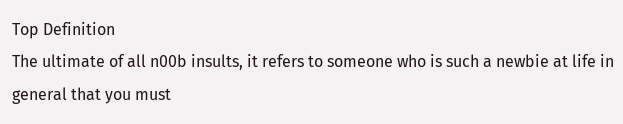Top Definition
The ultimate of all n00b insults, it refers to someone who is such a newbie at life in general that you must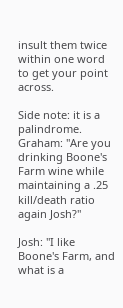insult them twice within one word to get your point across.

Side note: it is a palindrome.
Graham: "Are you drinking Boone's Farm wine while maintaining a .25 kill/death ratio again Josh?"

Josh: "I like Boone's Farm, and what is a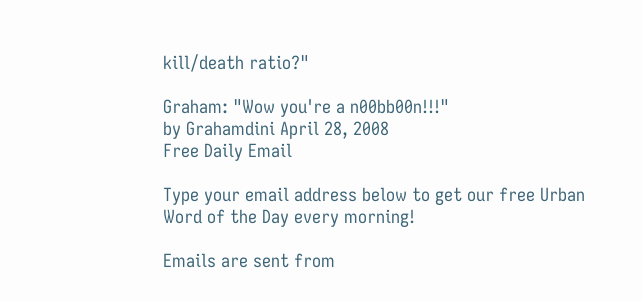kill/death ratio?"

Graham: "Wow you're a n00bb00n!!!"
by Grahamdini April 28, 2008
Free Daily Email

Type your email address below to get our free Urban Word of the Day every morning!

Emails are sent from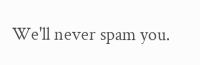We'll never spam you.